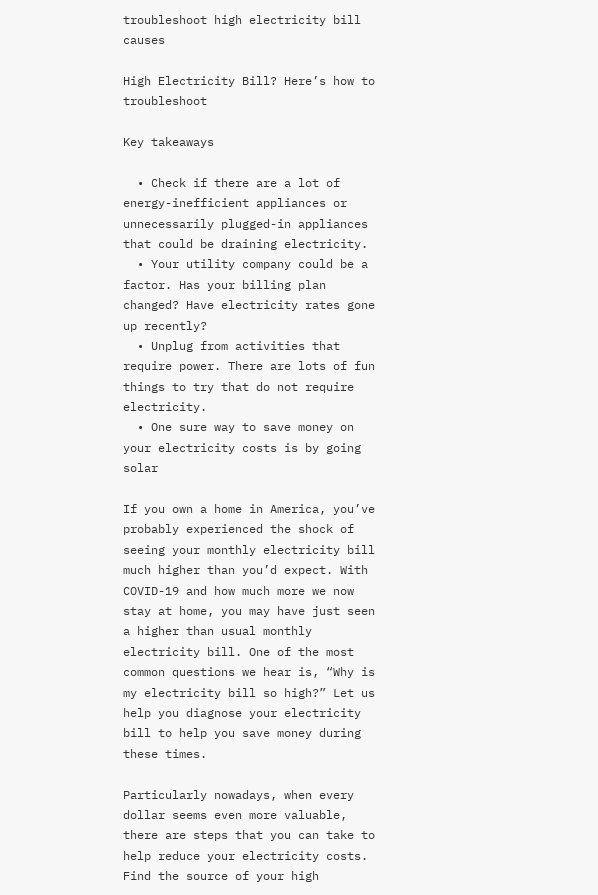troubleshoot high electricity bill causes

High Electricity Bill? Here’s how to troubleshoot

Key takeaways

  • Check if there are a lot of energy-inefficient appliances or unnecessarily plugged-in appliances that could be draining electricity.
  • Your utility company could be a factor. Has your billing plan changed? Have electricity rates gone up recently?
  • Unplug from activities that require power. There are lots of fun things to try that do not require electricity.
  • One sure way to save money on your electricity costs is by going solar

If you own a home in America, you’ve probably experienced the shock of seeing your monthly electricity bill much higher than you’d expect. With COVID-19 and how much more we now stay at home, you may have just seen a higher than usual monthly electricity bill. One of the most common questions we hear is, “Why is my electricity bill so high?” Let us help you diagnose your electricity bill to help you save money during these times.

Particularly nowadays, when every dollar seems even more valuable, there are steps that you can take to help reduce your electricity costs. Find the source of your high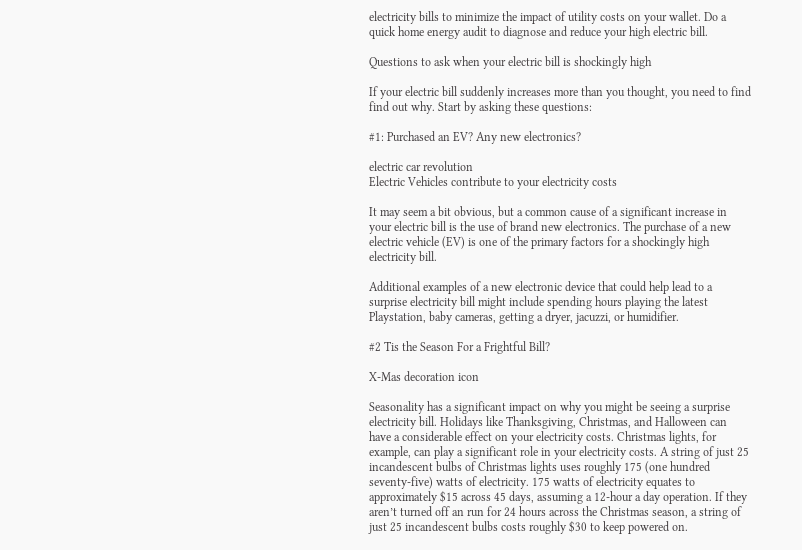electricity bills to minimize the impact of utility costs on your wallet. Do a quick home energy audit to diagnose and reduce your high electric bill.

Questions to ask when your electric bill is shockingly high

If your electric bill suddenly increases more than you thought, you need to find find out why. Start by asking these questions:

#1: Purchased an EV? Any new electronics?

electric car revolution
Electric Vehicles contribute to your electricity costs

It may seem a bit obvious, but a common cause of a significant increase in your electric bill is the use of brand new electronics. The purchase of a new electric vehicle (EV) is one of the primary factors for a shockingly high electricity bill.

Additional examples of a new electronic device that could help lead to a surprise electricity bill might include spending hours playing the latest Playstation, baby cameras, getting a dryer, jacuzzi, or humidifier.

#2 Tis the Season For a Frightful Bill?

X-Mas decoration icon

Seasonality has a significant impact on why you might be seeing a surprise electricity bill. Holidays like Thanksgiving, Christmas, and Halloween can have a considerable effect on your electricity costs. Christmas lights, for example, can play a significant role in your electricity costs. A string of just 25 incandescent bulbs of Christmas lights uses roughly 175 (one hundred seventy-five) watts of electricity. 175 watts of electricity equates to approximately $15 across 45 days, assuming a 12-hour a day operation. If they aren’t turned off an run for 24 hours across the Christmas season, a string of just 25 incandescent bulbs costs roughly $30 to keep powered on.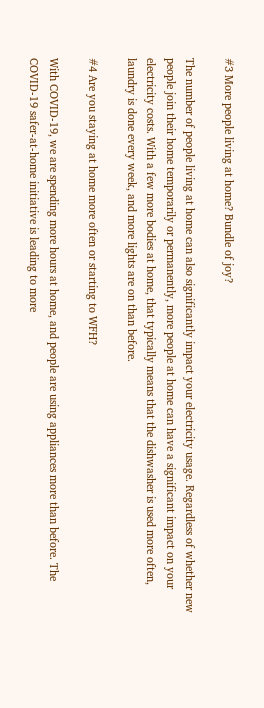#3 More people living at home? Bundle of joy?

The number of people living at home can also significantly impact your electricity usage. Regardless of whether new people join their home temporarily or permanently, more people at home can have a significant impact on your electricity costs. With a few more bodies at home, that typically means that the dishwasher is used more often, laundry is done every week, and more lights are on than before.

#4 Are you staying at home more often or starting to WFH?

With COVID-19, we are spending more hours at home, and people are using appliances more than before. The COVID-19 safer-at-home initiative is leading to more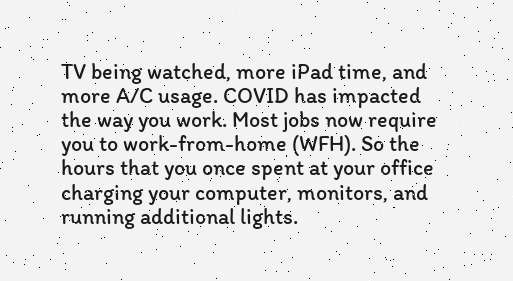TV being watched, more iPad time, and more A/C usage. COVID has impacted the way you work. Most jobs now require you to work-from-home (WFH). So the hours that you once spent at your office charging your computer, monitors, and running additional lights.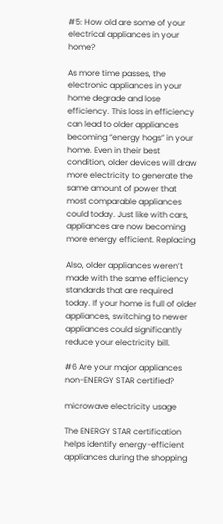#5: How old are some of your electrical appliances in your home?

As more time passes, the electronic appliances in your home degrade and lose efficiency. This loss in efficiency can lead to older appliances becoming “energy hogs” in your home. Even in their best condition, older devices will draw more electricity to generate the same amount of power that most comparable appliances could today. Just like with cars, appliances are now becoming more energy efficient. Replacing

Also, older appliances weren’t made with the same efficiency standards that are required today. If your home is full of older appliances, switching to newer appliances could significantly reduce your electricity bill.

#6 Are your major appliances non-ENERGY STAR certified?

microwave electricity usage

The ENERGY STAR certification helps identify energy-efficient appliances during the shopping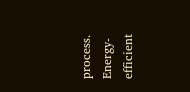process. Energy-efficient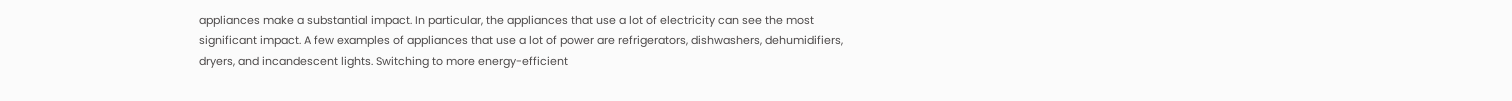appliances make a substantial impact. In particular, the appliances that use a lot of electricity can see the most significant impact. A few examples of appliances that use a lot of power are refrigerators, dishwashers, dehumidifiers, dryers, and incandescent lights. Switching to more energy-efficient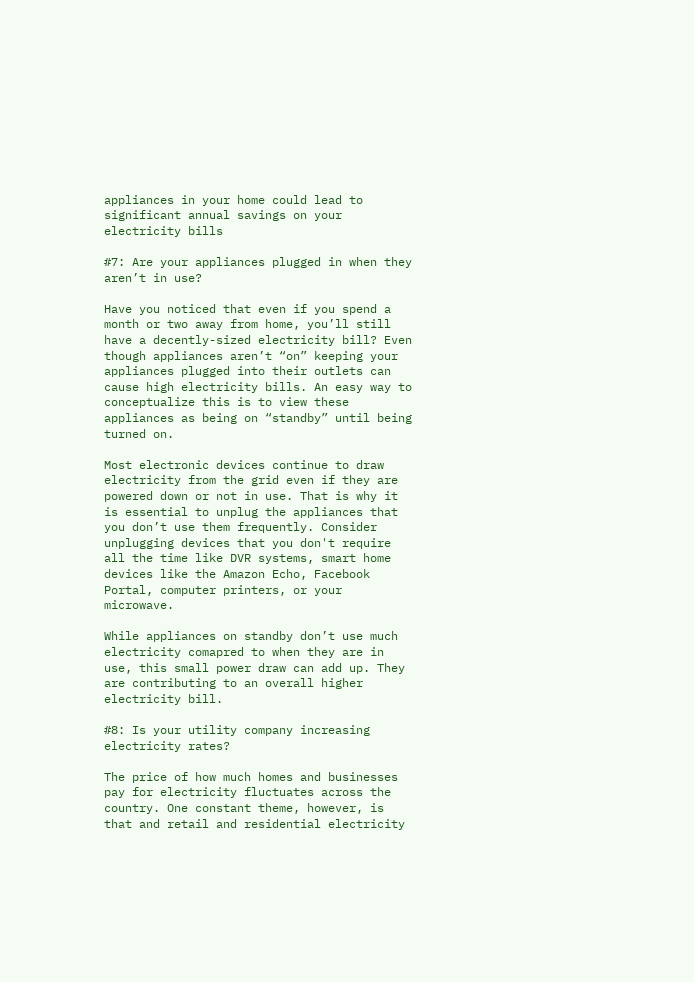appliances in your home could lead to significant annual savings on your electricity bills

#7: Are your appliances plugged in when they aren’t in use?

Have you noticed that even if you spend a month or two away from home, you’ll still have a decently-sized electricity bill? Even though appliances aren’t “on” keeping your appliances plugged into their outlets can cause high electricity bills. An easy way to conceptualize this is to view these appliances as being on “standby” until being turned on.

Most electronic devices continue to draw electricity from the grid even if they are powered down or not in use. That is why it is essential to unplug the appliances that you don’t use them frequently. Consider unplugging devices that you don't require all the time like DVR systems, smart home devices like the Amazon Echo, Facebook Portal, computer printers, or your microwave.

While appliances on standby don’t use much electricity comapred to when they are in use, this small power draw can add up. They are contributing to an overall higher electricity bill.

#8: Is your utility company increasing electricity rates?

The price of how much homes and businesses pay for electricity fluctuates across the country. One constant theme, however, is that and retail and residential electricity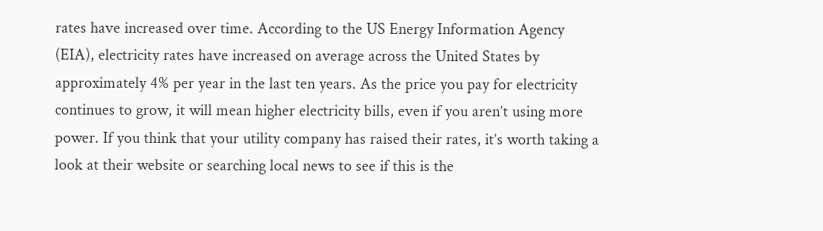rates have increased over time. According to the US Energy Information Agency (EIA), electricity rates have increased on average across the United States by approximately 4% per year in the last ten years. As the price you pay for electricity continues to grow, it will mean higher electricity bills, even if you aren’t using more power. If you think that your utility company has raised their rates, it’s worth taking a look at their website or searching local news to see if this is the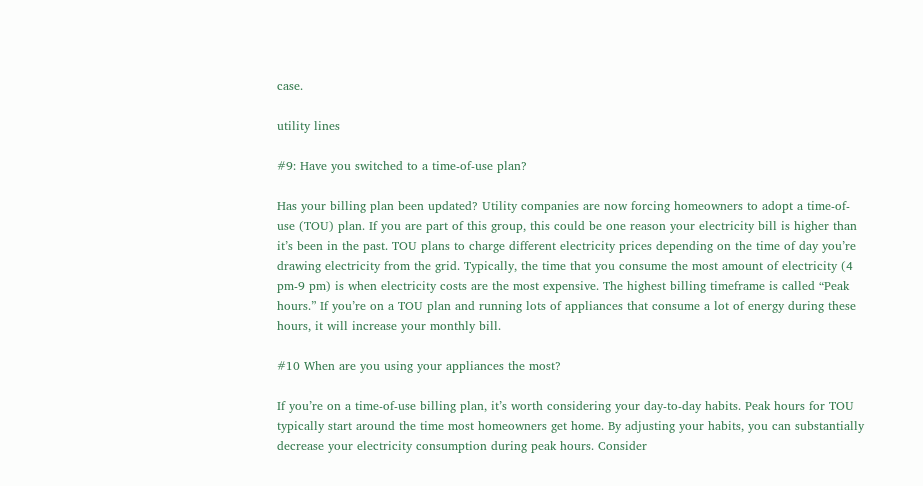case.

utility lines

#9: Have you switched to a time-of-use plan?

Has your billing plan been updated? Utility companies are now forcing homeowners to adopt a time-of-use (TOU) plan. If you are part of this group, this could be one reason your electricity bill is higher than it’s been in the past. TOU plans to charge different electricity prices depending on the time of day you’re drawing electricity from the grid. Typically, the time that you consume the most amount of electricity (4 pm-9 pm) is when electricity costs are the most expensive. The highest billing timeframe is called “Peak hours.” If you’re on a TOU plan and running lots of appliances that consume a lot of energy during these hours, it will increase your monthly bill.

#10 When are you using your appliances the most?

If you’re on a time-of-use billing plan, it’s worth considering your day-to-day habits. Peak hours for TOU typically start around the time most homeowners get home. By adjusting your habits, you can substantially decrease your electricity consumption during peak hours. Consider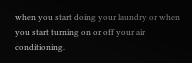when you start doing your laundry or when you start turning on or off your air conditioning.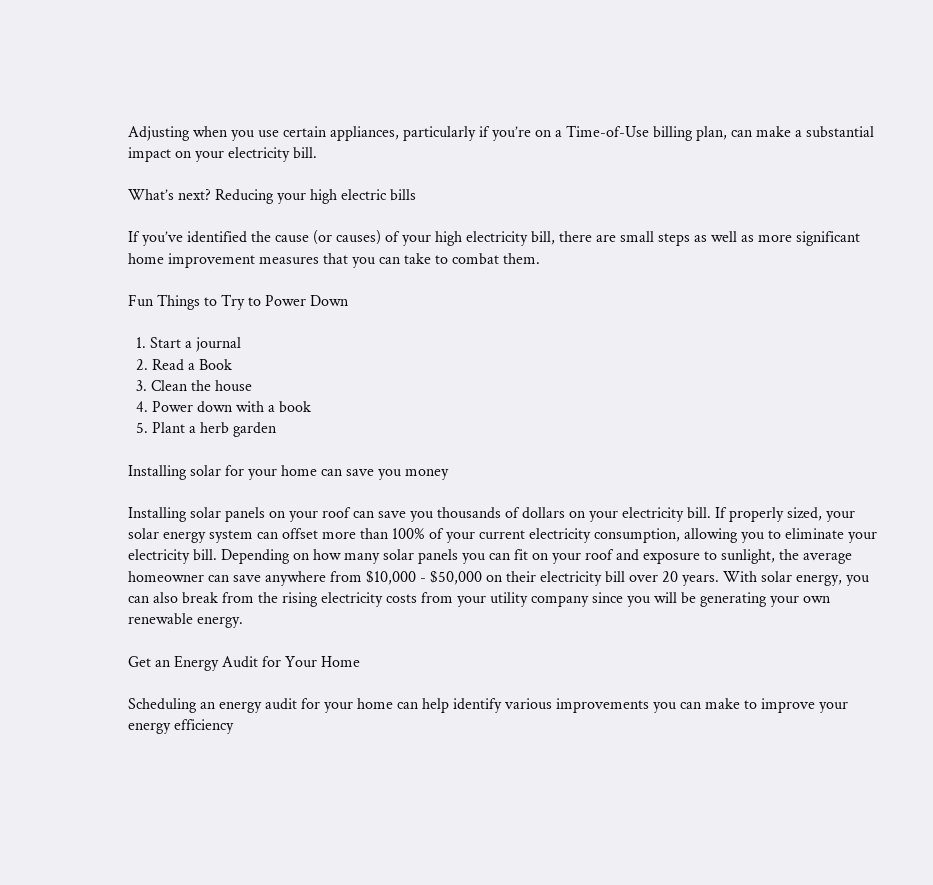Adjusting when you use certain appliances, particularly if you’re on a Time-of-Use billing plan, can make a substantial impact on your electricity bill.

What’s next? Reducing your high electric bills

If you’ve identified the cause (or causes) of your high electricity bill, there are small steps as well as more significant home improvement measures that you can take to combat them.

Fun Things to Try to Power Down

  1. Start a journal
  2. Read a Book
  3. Clean the house
  4. Power down with a book
  5. Plant a herb garden

Installing solar for your home can save you money

Installing solar panels on your roof can save you thousands of dollars on your electricity bill. If properly sized, your solar energy system can offset more than 100% of your current electricity consumption, allowing you to eliminate your electricity bill. Depending on how many solar panels you can fit on your roof and exposure to sunlight, the average homeowner can save anywhere from $10,000 - $50,000 on their electricity bill over 20 years. With solar energy, you can also break from the rising electricity costs from your utility company since you will be generating your own renewable energy.

Get an Energy Audit for Your Home

Scheduling an energy audit for your home can help identify various improvements you can make to improve your energy efficiency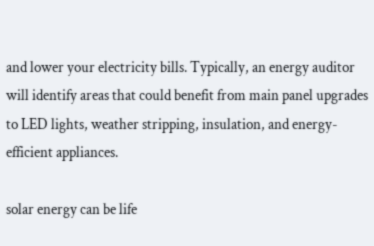and lower your electricity bills. Typically, an energy auditor will identify areas that could benefit from main panel upgrades to LED lights, weather stripping, insulation, and energy-efficient appliances.

solar energy can be life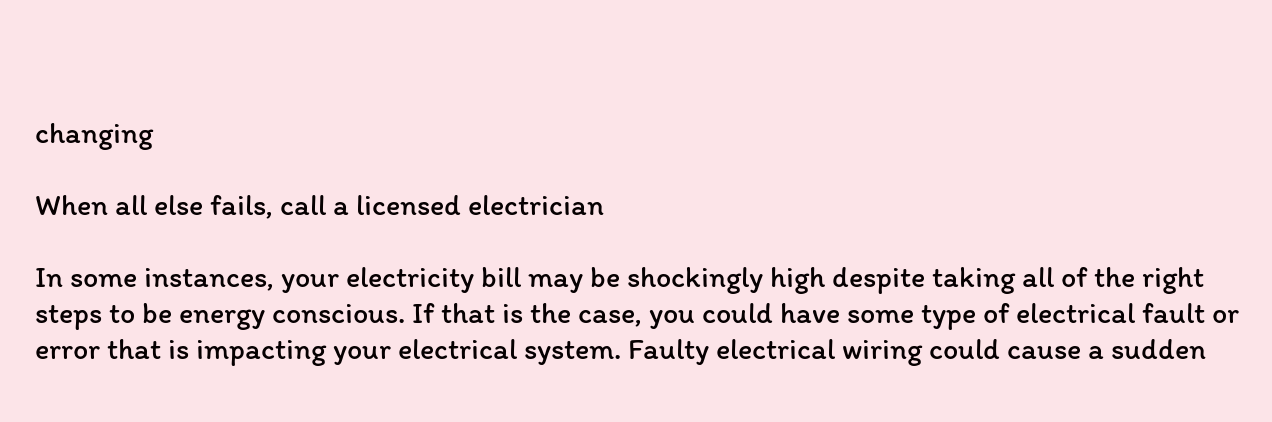changing

When all else fails, call a licensed electrician

In some instances, your electricity bill may be shockingly high despite taking all of the right steps to be energy conscious. If that is the case, you could have some type of electrical fault or error that is impacting your electrical system. Faulty electrical wiring could cause a sudden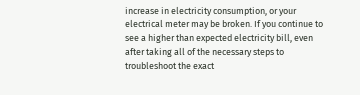increase in electricity consumption, or your electrical meter may be broken. If you continue to see a higher than expected electricity bill, even after taking all of the necessary steps to troubleshoot the exact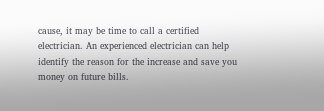cause, it may be time to call a certified electrician. An experienced electrician can help identify the reason for the increase and save you money on future bills.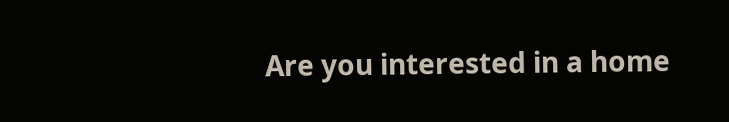Are you interested in a home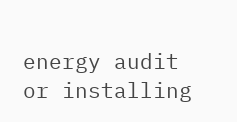energy audit or installing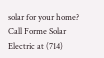solar for your home? Call Forme Solar Electric at (714)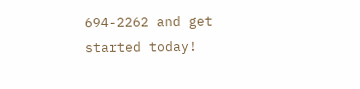694-2262 and get started today!